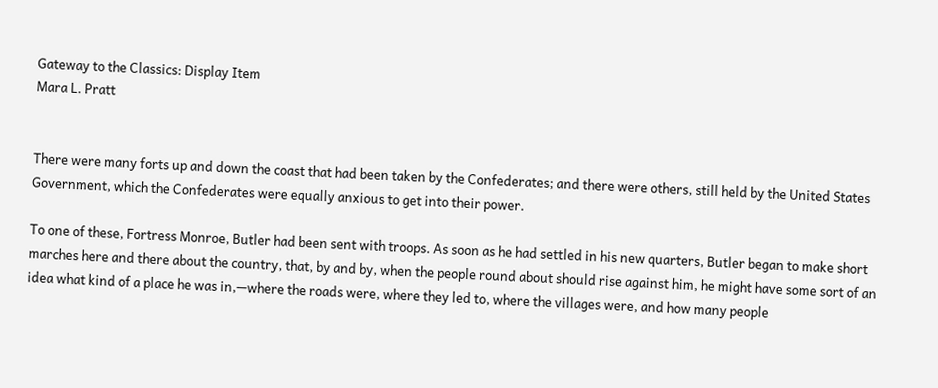Gateway to the Classics: Display Item
Mara L. Pratt


There were many forts up and down the coast that had been taken by the Confederates; and there were others, still held by the United States Government, which the Confederates were equally anxious to get into their power.

To one of these, Fortress Monroe, Butler had been sent with troops. As soon as he had settled in his new quarters, Butler began to make short marches here and there about the country, that, by and by, when the people round about should rise against him, he might have some sort of an idea what kind of a place he was in,—where the roads were, where they led to, where the villages were, and how many people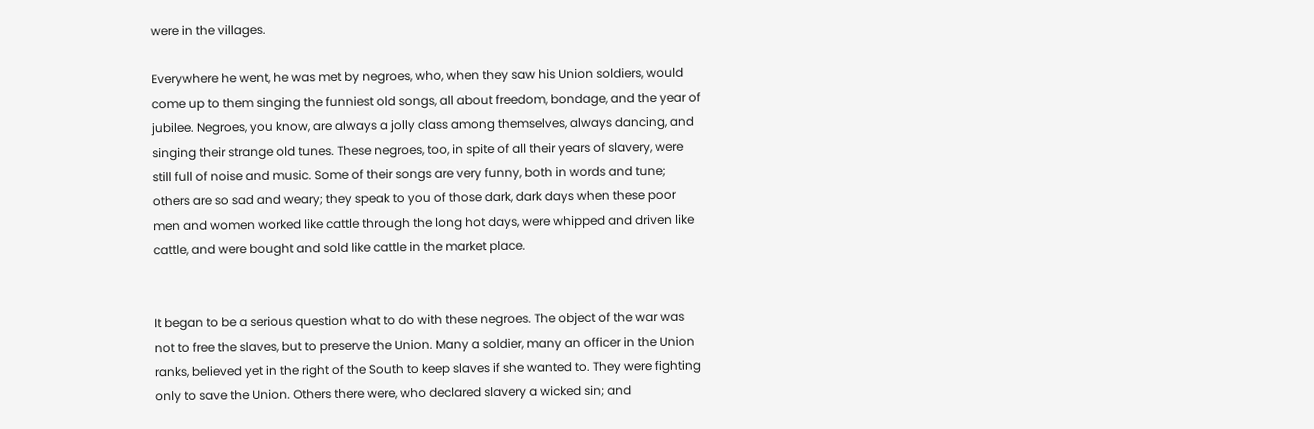were in the villages.

Everywhere he went, he was met by negroes, who, when they saw his Union soldiers, would come up to them singing the funniest old songs, all about freedom, bondage, and the year of jubilee. Negroes, you know, are always a jolly class among themselves, always dancing, and singing their strange old tunes. These negroes, too, in spite of all their years of slavery, were still full of noise and music. Some of their songs are very funny, both in words and tune; others are so sad and weary; they speak to you of those dark, dark days when these poor men and women worked like cattle through the long hot days, were whipped and driven like cattle, and were bought and sold like cattle in the market place.


It began to be a serious question what to do with these negroes. The object of the war was not to free the slaves, but to preserve the Union. Many a soldier, many an officer in the Union ranks, believed yet in the right of the South to keep slaves if she wanted to. They were fighting only to save the Union. Others there were, who declared slavery a wicked sin; and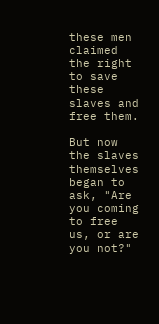these men claimed the right to save these slaves and free them.

But now the slaves themselves began to ask, "Are you coming to free us, or are you not?"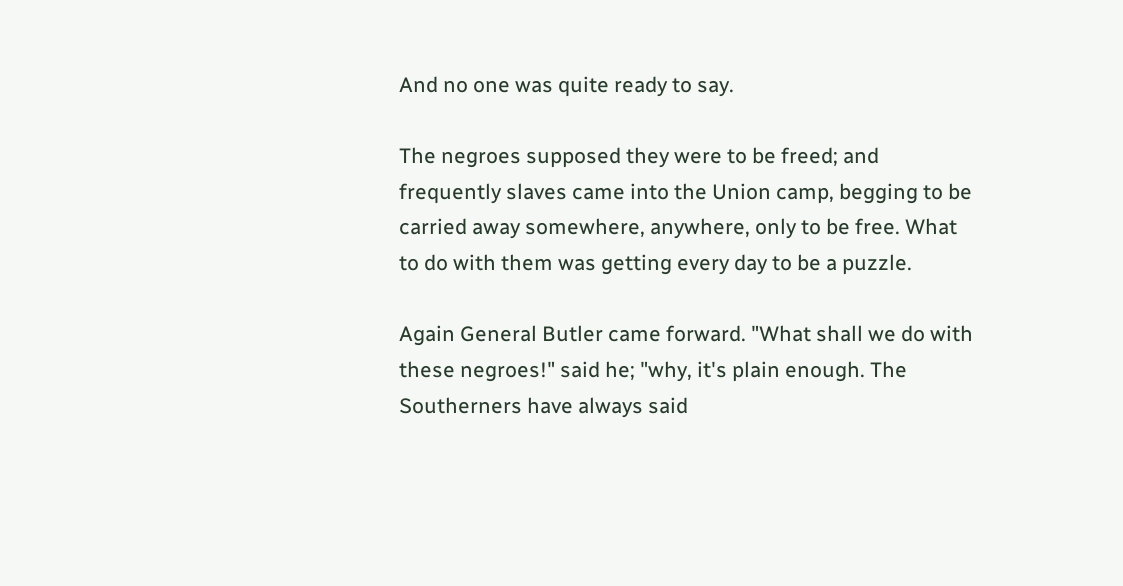And no one was quite ready to say.

The negroes supposed they were to be freed; and frequently slaves came into the Union camp, begging to be carried away somewhere, anywhere, only to be free. What to do with them was getting every day to be a puzzle.

Again General Butler came forward. "What shall we do with these negroes!" said he; "why, it's plain enough. The Southerners have always said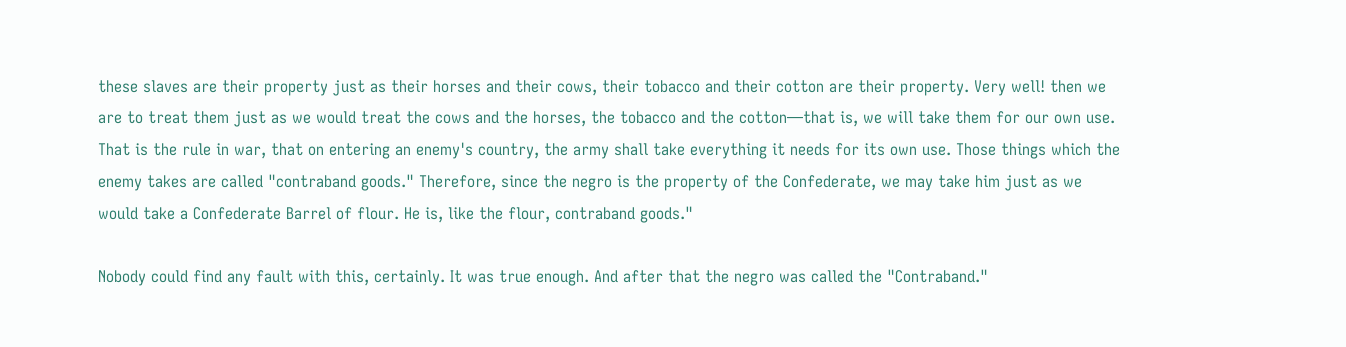these slaves are their property just as their horses and their cows, their tobacco and their cotton are their property. Very well! then we are to treat them just as we would treat the cows and the horses, the tobacco and the cotton—that is, we will take them for our own use. That is the rule in war, that on entering an enemy's country, the army shall take everything it needs for its own use. Those things which the enemy takes are called "contraband goods." Therefore, since the negro is the property of the Confederate, we may take him just as we would take a Confederate Barrel of flour. He is, like the flour, contraband goods."

Nobody could find any fault with this, certainly. It was true enough. And after that the negro was called the "Contraband."